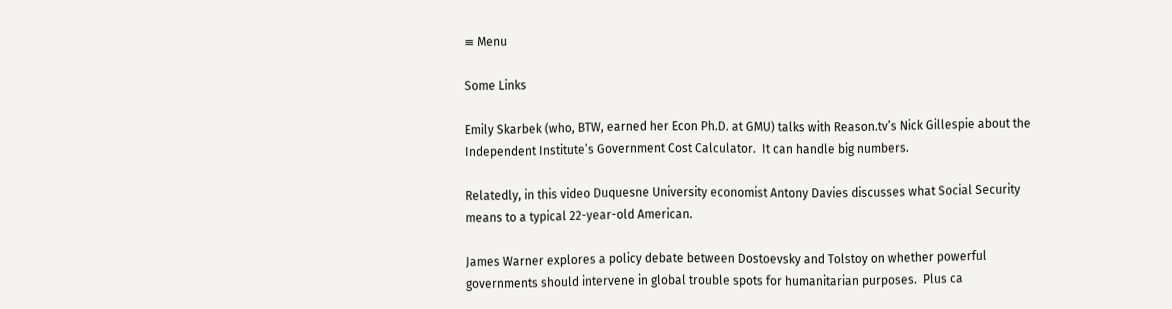≡ Menu

Some Links

Emily Skarbek (who, BTW, earned her Econ Ph.D. at GMU) talks with Reason.tv’s Nick Gillespie about the Independent Institute’s Government Cost Calculator.  It can handle big numbers.

Relatedly, in this video Duquesne University economist Antony Davies discusses what Social Security means to a typical 22-year-old American.

James Warner explores a policy debate between Dostoevsky and Tolstoy on whether powerful governments should intervene in global trouble spots for humanitarian purposes.  Plus ca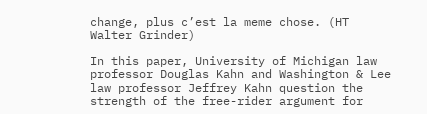change, plus c’est la meme chose. (HT Walter Grinder)

In this paper, University of Michigan law professor Douglas Kahn and Washington & Lee law professor Jeffrey Kahn question the strength of the free-rider argument for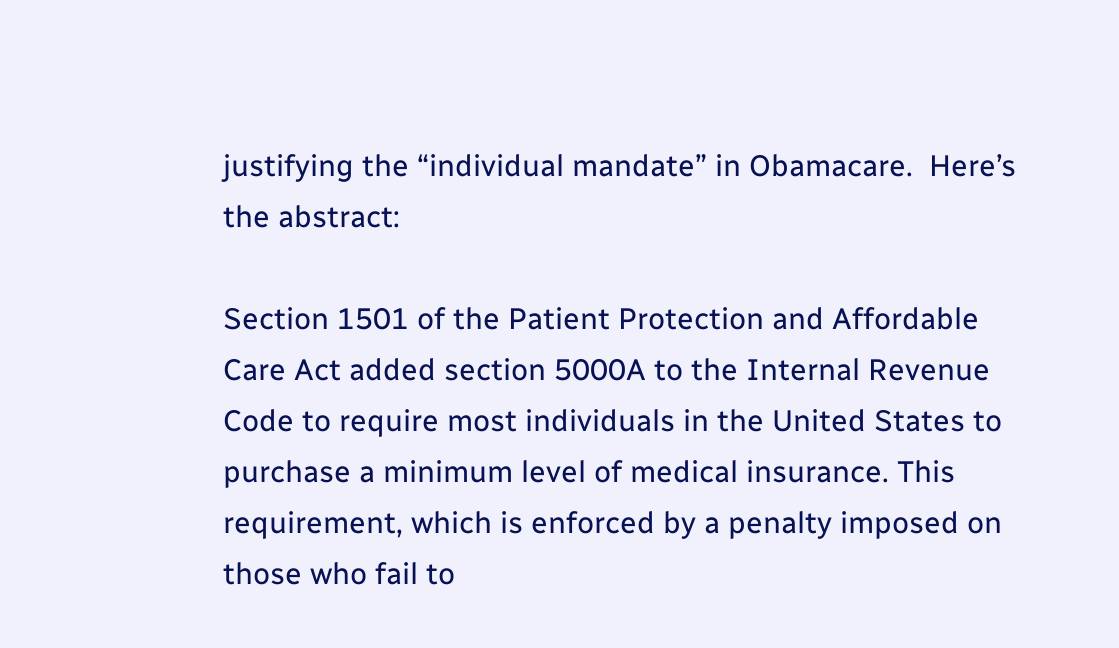justifying the “individual mandate” in Obamacare.  Here’s the abstract:

Section 1501 of the Patient Protection and Affordable Care Act added section 5000A to the Internal Revenue Code to require most individuals in the United States to purchase a minimum level of medical insurance. This requirement, which is enforced by a penalty imposed on those who fail to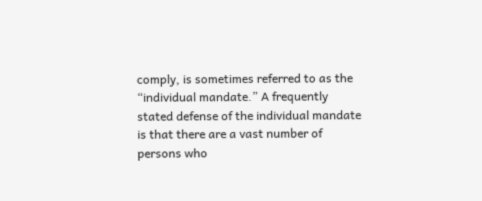comply, is sometimes referred to as the “individual mandate.” A frequently stated defense of the individual mandate is that there are a vast number of persons who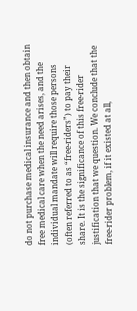do not purchase medical insurance and then obtain free medical care when the need arises, and the individual mandate will require those persons (often referred to as “free-riders”) to pay their share. It is the significance of this free-rider justification that we question. We conclude that the free-rider problem, if it existed at all,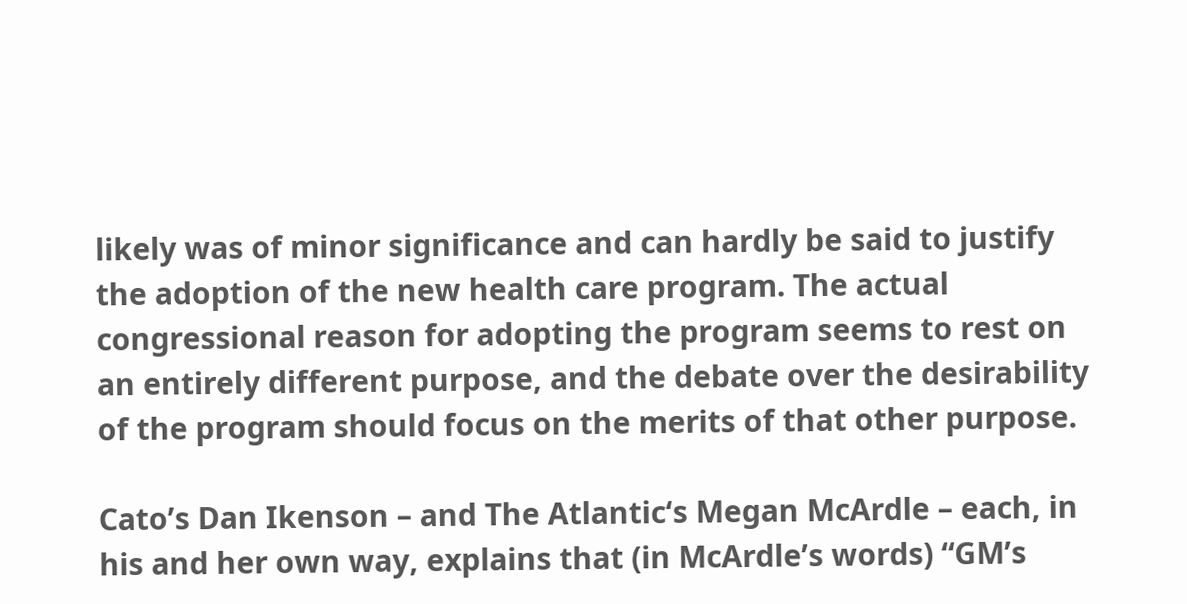likely was of minor significance and can hardly be said to justify the adoption of the new health care program. The actual congressional reason for adopting the program seems to rest on an entirely different purpose, and the debate over the desirability of the program should focus on the merits of that other purpose.

Cato’s Dan Ikenson – and The Atlantic‘s Megan McArdle – each, in his and her own way, explains that (in McArdle’s words) “GM’s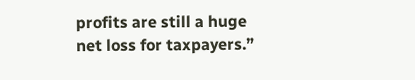profits are still a huge net loss for taxpayers.”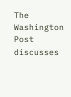The Washington Post discusses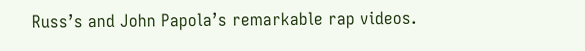Russ’s and John Papola’s remarkable rap videos.